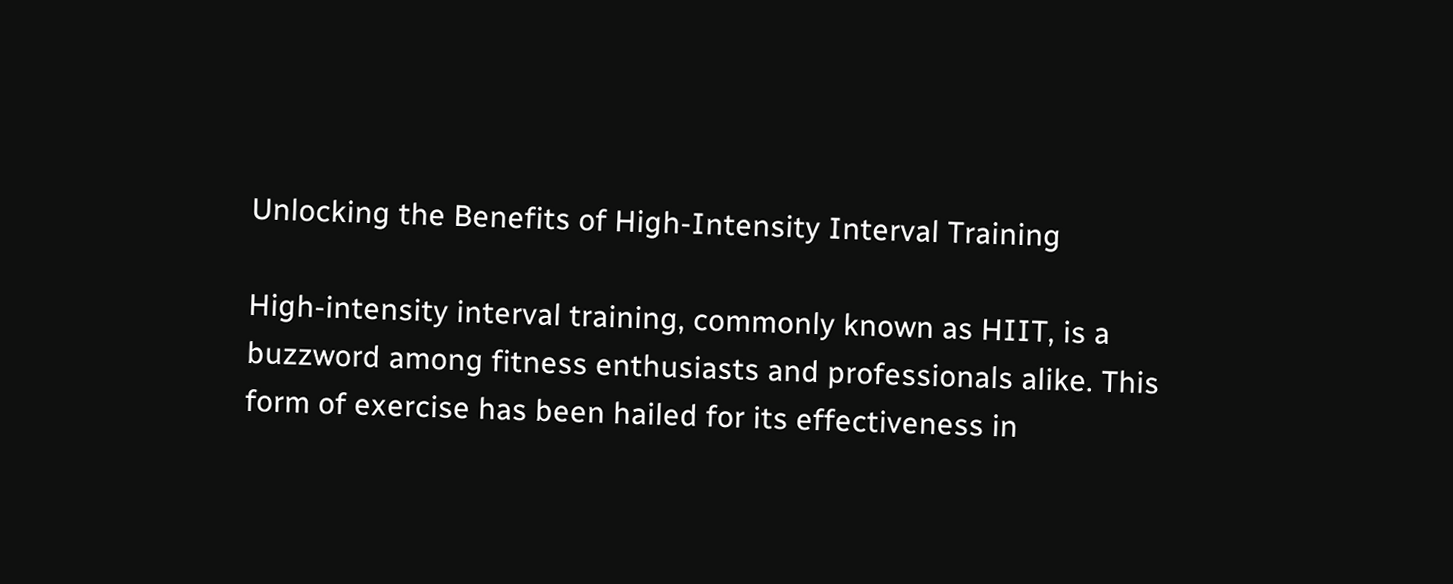Unlocking the Benefits of High-Intensity Interval Training

High-intensity interval training, commonly known as HIIT, is a buzzword among fitness enthusiasts and professionals alike. This form of exercise has been hailed for its effectiveness in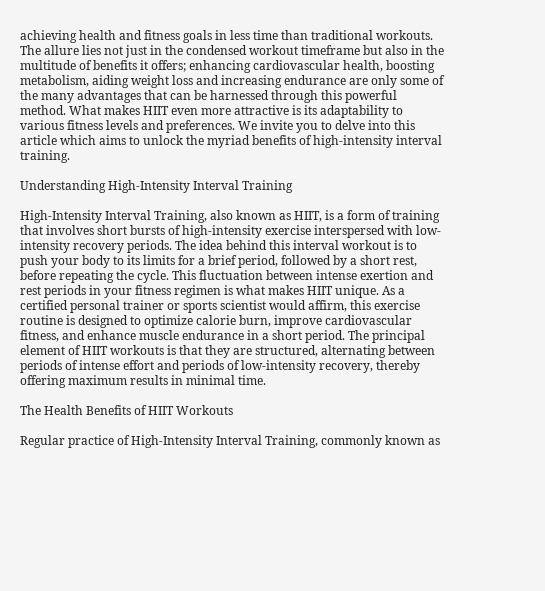achieving health and fitness goals in less time than traditional workouts. The allure lies not just in the condensed workout timeframe but also in the multitude of benefits it offers; enhancing cardiovascular health, boosting metabolism, aiding weight loss and increasing endurance are only some of the many advantages that can be harnessed through this powerful method. What makes HIIT even more attractive is its adaptability to various fitness levels and preferences. We invite you to delve into this article which aims to unlock the myriad benefits of high-intensity interval training.

Understanding High-Intensity Interval Training

High-Intensity Interval Training, also known as HIIT, is a form of training that involves short bursts of high-intensity exercise interspersed with low-intensity recovery periods. The idea behind this interval workout is to push your body to its limits for a brief period, followed by a short rest, before repeating the cycle. This fluctuation between intense exertion and rest periods in your fitness regimen is what makes HIIT unique. As a certified personal trainer or sports scientist would affirm, this exercise routine is designed to optimize calorie burn, improve cardiovascular fitness, and enhance muscle endurance in a short period. The principal element of HIIT workouts is that they are structured, alternating between periods of intense effort and periods of low-intensity recovery, thereby offering maximum results in minimal time.

The Health Benefits of HIIT Workouts

Regular practice of High-Intensity Interval Training, commonly known as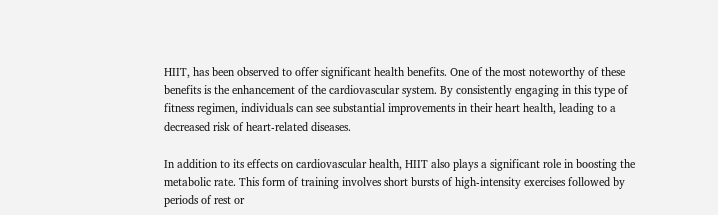HIIT, has been observed to offer significant health benefits. One of the most noteworthy of these benefits is the enhancement of the cardiovascular system. By consistently engaging in this type of fitness regimen, individuals can see substantial improvements in their heart health, leading to a decreased risk of heart-related diseases.

In addition to its effects on cardiovascular health, HIIT also plays a significant role in boosting the metabolic rate. This form of training involves short bursts of high-intensity exercises followed by periods of rest or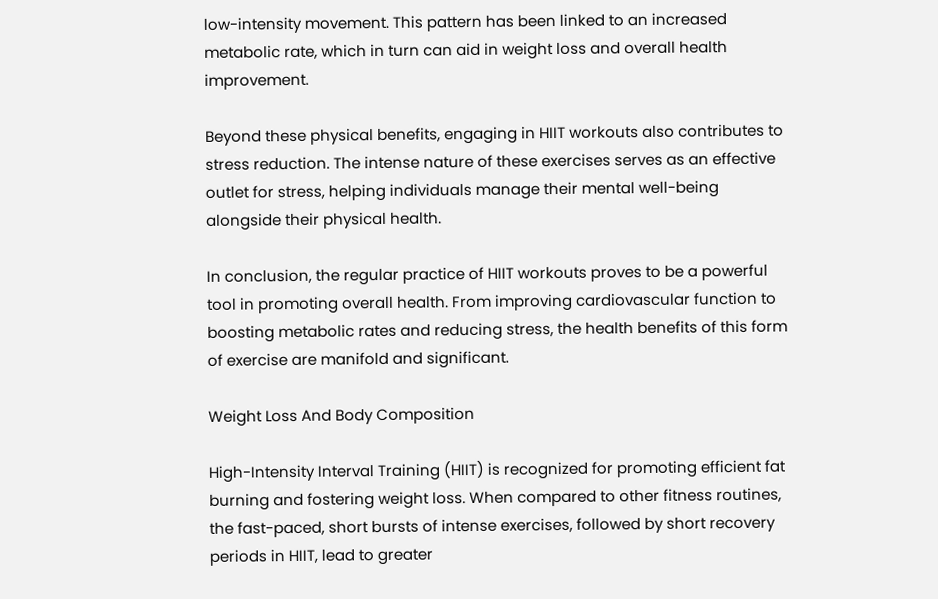low-intensity movement. This pattern has been linked to an increased metabolic rate, which in turn can aid in weight loss and overall health improvement.

Beyond these physical benefits, engaging in HIIT workouts also contributes to stress reduction. The intense nature of these exercises serves as an effective outlet for stress, helping individuals manage their mental well-being alongside their physical health.

In conclusion, the regular practice of HIIT workouts proves to be a powerful tool in promoting overall health. From improving cardiovascular function to boosting metabolic rates and reducing stress, the health benefits of this form of exercise are manifold and significant.

Weight Loss And Body Composition

High-Intensity Interval Training (HIIT) is recognized for promoting efficient fat burning and fostering weight loss. When compared to other fitness routines, the fast-paced, short bursts of intense exercises, followed by short recovery periods in HIIT, lead to greater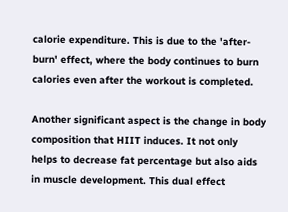calorie expenditure. This is due to the 'after-burn' effect, where the body continues to burn calories even after the workout is completed.

Another significant aspect is the change in body composition that HIIT induces. It not only helps to decrease fat percentage but also aids in muscle development. This dual effect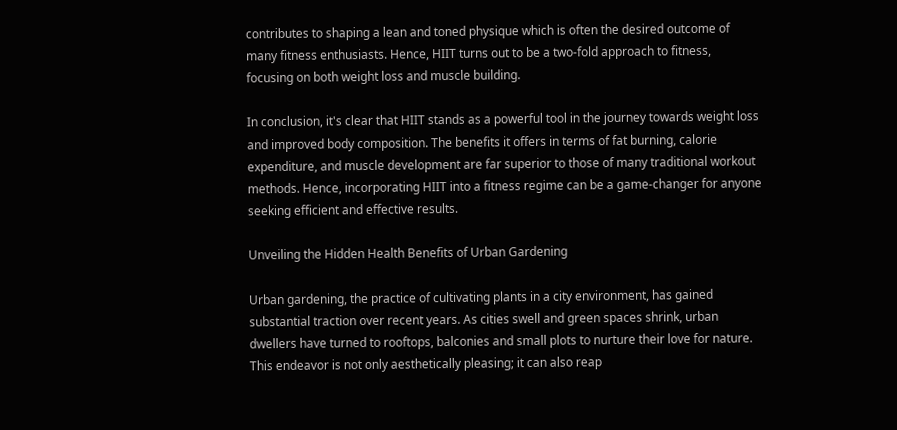contributes to shaping a lean and toned physique which is often the desired outcome of many fitness enthusiasts. Hence, HIIT turns out to be a two-fold approach to fitness, focusing on both weight loss and muscle building.

In conclusion, it's clear that HIIT stands as a powerful tool in the journey towards weight loss and improved body composition. The benefits it offers in terms of fat burning, calorie expenditure, and muscle development are far superior to those of many traditional workout methods. Hence, incorporating HIIT into a fitness regime can be a game-changer for anyone seeking efficient and effective results.

Unveiling the Hidden Health Benefits of Urban Gardening

Urban gardening, the practice of cultivating plants in a city environment, has gained substantial traction over recent years. As cities swell and green spaces shrink, urban dwellers have turned to rooftops, balconies and small plots to nurture their love for nature. This endeavor is not only aesthetically pleasing; it can also reap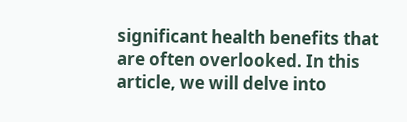significant health benefits that are often overlooked. In this article, we will delve into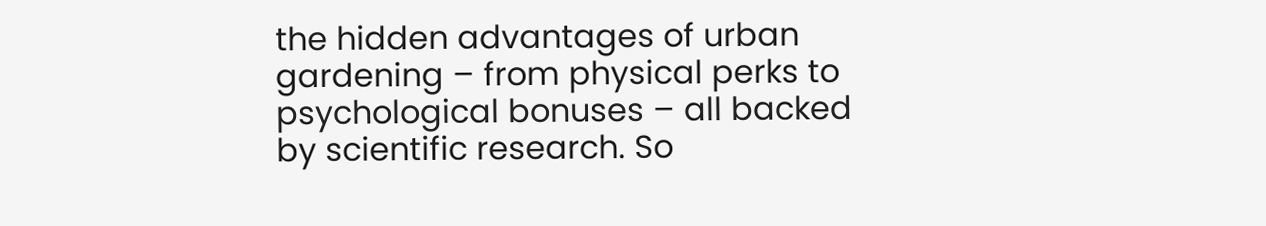the hidden advantages of urban gardening – from physical perks to psychological bonuses – all backed by scientific research. So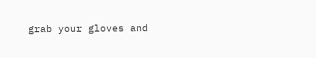grab your gloves and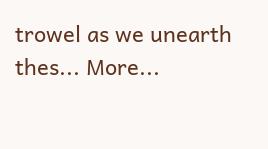trowel as we unearth thes... More...